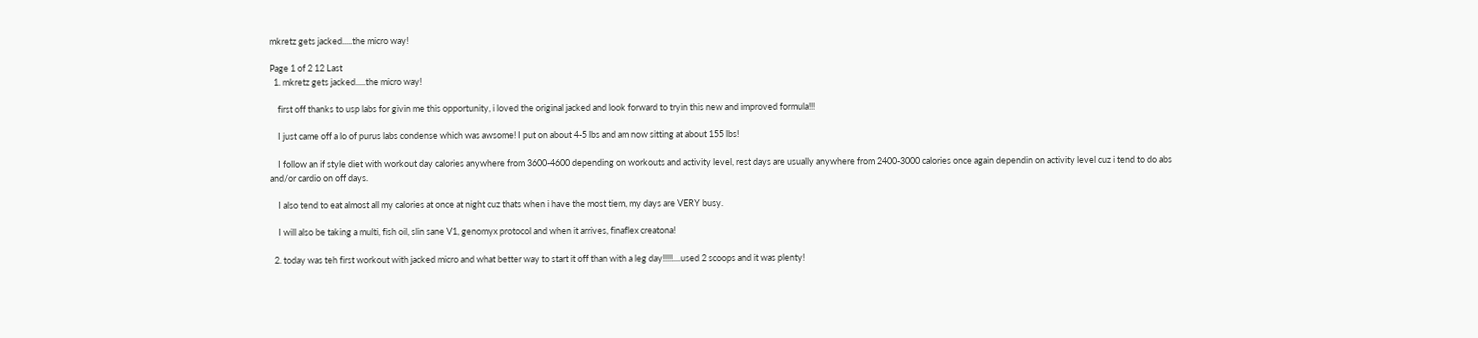mkretz gets jacked.....the micro way!

Page 1 of 2 12 Last
  1. mkretz gets jacked.....the micro way!

    first off thanks to usp labs for givin me this opportunity, i loved the original jacked and look forward to tryin this new and improved formula!!!

    I just came off a lo of purus labs condense which was awsome! I put on about 4-5 lbs and am now sitting at about 155 lbs!

    I follow an if style diet with workout day calories anywhere from 3600-4600 depending on workouts and activity level, rest days are usually anywhere from 2400-3000 calories once again dependin on activity level cuz i tend to do abs and/or cardio on off days.

    I also tend to eat almost all my calories at once at night cuz thats when i have the most tiem, my days are VERY busy.

    I will also be taking a multi, fish oil, slin sane V1, genomyx protocol and when it arrives, finaflex creatona!

  2. today was teh first workout with jacked micro and what better way to start it off than with a leg day!!!!!....used 2 scoops and it was plenty!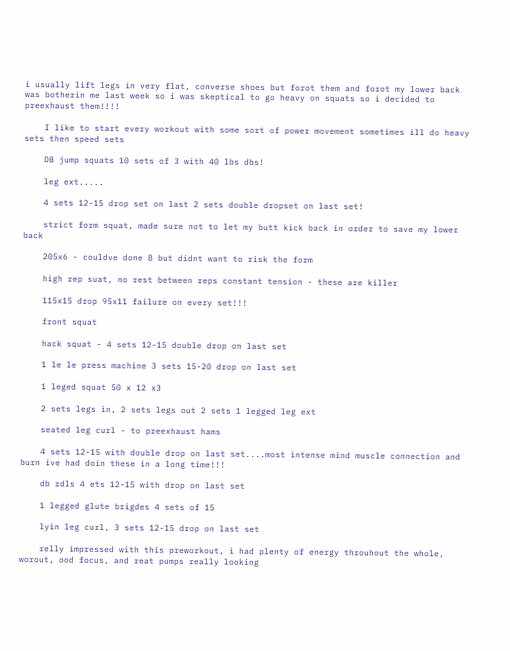i usually lift legs in very flat, converse shoes but forot them and forot my lower back was botherin me last week so i was skeptical to go heavy on squats so i decided to preexhaust them!!!!

    I like to start every workout with some sort of power movement sometimes ill do heavy sets then speed sets

    DB jump squats 10 sets of 3 with 40 lbs dbs!

    leg ext.....

    4 sets 12-15 drop set on last 2 sets double dropset on last set!

    strict form squat, made sure not to let my butt kick back in order to save my lower back

    205x6 - couldve done 8 but didnt want to risk the form

    high rep suat, no rest between reps constant tension - these are killer

    115x15 drop 95x11 failure on every set!!!

    front squat

    hack squat - 4 sets 12-15 double drop on last set

    1 le le press machine 3 sets 15-20 drop on last set

    1 leged squat 50 x 12 x3

    2 sets legs in, 2 sets legs out 2 sets 1 legged leg ext

    seated leg curl - to preexhaust hams

    4 sets 12-15 with double drop on last set....most intense mind muscle connection and burn ive had doin these in a long time!!!

    db rdls 4 ets 12-15 with drop on last set

    1 legged glute brigdes 4 sets of 15

    lyin leg curl, 3 sets 12-15 drop on last set

    relly impressed with this preworkout, i had plenty of energy throuhout the whole, worout, ood focus, and reat pumps really looking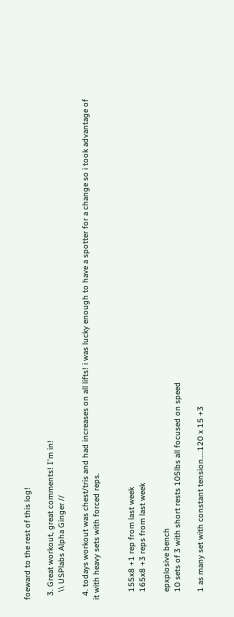foeward to the rest of this log!

  3. Great workout, great comments! I'm in!
    \\ USPlabs Alpha Ginger //

  4. todays workout was chest/tris and had increases on all lifts! i was lucky enough to have a spotter for a change so i took advantage of it with heavy sets with forced reps.


    155x8 +1 rep from last week
    165x8 +3 reps from last week

    epxplosive bench
    10 sets of 3 with short rests 105lbs all focused on speed

    1 as many set with constant tension....120 x 15 +3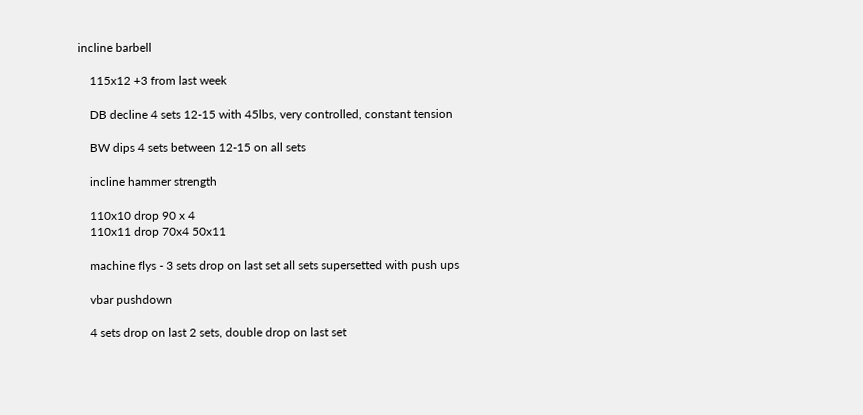incline barbell

    115x12 +3 from last week

    DB decline 4 sets 12-15 with 45lbs, very controlled, constant tension

    BW dips 4 sets between 12-15 on all sets

    incline hammer strength

    110x10 drop 90 x 4
    110x11 drop 70x4 50x11

    machine flys - 3 sets drop on last set all sets supersetted with push ups

    vbar pushdown

    4 sets drop on last 2 sets, double drop on last set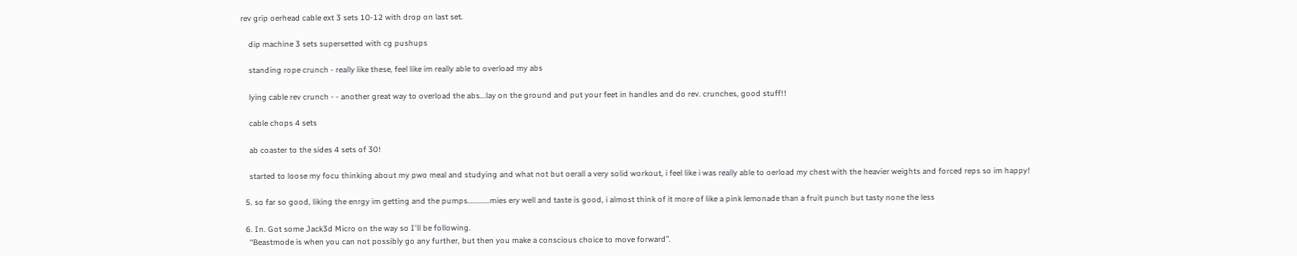rev grip oerhead cable ext 3 sets 10-12 with drop on last set.

    dip machine 3 sets supersetted with cg pushups

    standing rope crunch - really like these, feel like im really able to overload my abs

    lying cable rev crunch - - another great way to overload the abs...lay on the ground and put your feet in handles and do rev. crunches, good stuff!!

    cable chops 4 sets

    ab coaster to the sides 4 sets of 30!

    started to loose my focu thinking about my pwo meal and studying and what not but oerall a very solid workout, i feel like i was really able to oerload my chest with the heavier weights and forced reps so im happy!

  5. so far so good, liking the enrgy im getting and the pumps...........mies ery well and taste is good, i almost think of it more of like a pink lemonade than a fruit punch but tasty none the less

  6. In. Got some Jack3d Micro on the way so I'll be following.
    “Beastmode is when you can not possibly go any further, but then you make a conscious choice to move forward”.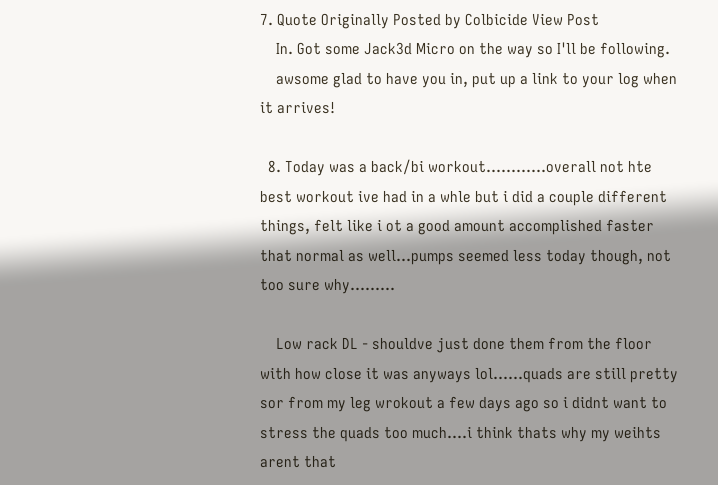7. Quote Originally Posted by Colbicide View Post
    In. Got some Jack3d Micro on the way so I'll be following.
    awsome glad to have you in, put up a link to your log when it arrives!

  8. Today was a back/bi workout............overall not hte best workout ive had in a whle but i did a couple different things, felt like i ot a good amount accomplished faster that normal as well...pumps seemed less today though, not too sure why.........

    Low rack DL - shouldve just done them from the floor with how close it was anyways lol......quads are still pretty sor from my leg wrokout a few days ago so i didnt want to stress the quads too much....i think thats why my weihts arent that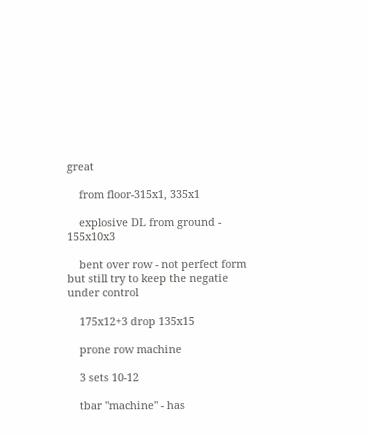great

    from floor-315x1, 335x1

    explosive DL from ground - 155x10x3

    bent over row - not perfect form but still try to keep the negatie under control

    175x12+3 drop 135x15

    prone row machine

    3 sets 10-12

    tbar "machine" - has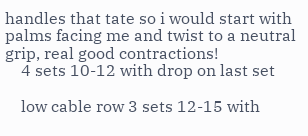handles that tate so i would start with palms facing me and twist to a neutral grip, real good contractions!
    4 sets 10-12 with drop on last set

    low cable row 3 sets 12-15 with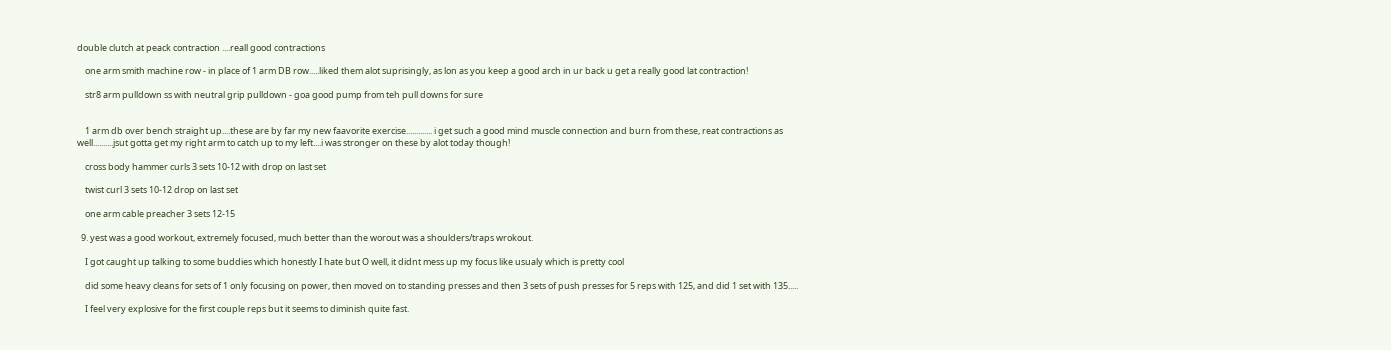double clutch at peack contraction ....reall good contractions

    one arm smith machine row - in place of 1 arm DB row.....liked them alot suprisingly, as lon as you keep a good arch in ur back u get a really good lat contraction!

    str8 arm pulldown ss with neutral grip pulldown - goa good pump from teh pull downs for sure


    1 arm db over bench straight up....these are by far my new faavorite exercise............. i get such a good mind muscle connection and burn from these, reat contractions as well..........jsut gotta get my right arm to catch up to my left....i was stronger on these by alot today though!

    cross body hammer curls 3 sets 10-12 with drop on last set

    twist curl 3 sets 10-12 drop on last set

    one arm cable preacher 3 sets 12-15

  9. yest was a good workout, extremely focused, much better than the worout was a shoulders/traps wrokout.

    I got caught up talking to some buddies which honestly I hate but O well, it didnt mess up my focus like usualy which is pretty cool

    did some heavy cleans for sets of 1 only focusing on power, then moved on to standing presses and then 3 sets of push presses for 5 reps with 125, and did 1 set with 135.....

    I feel very explosive for the first couple reps but it seems to diminish quite fast.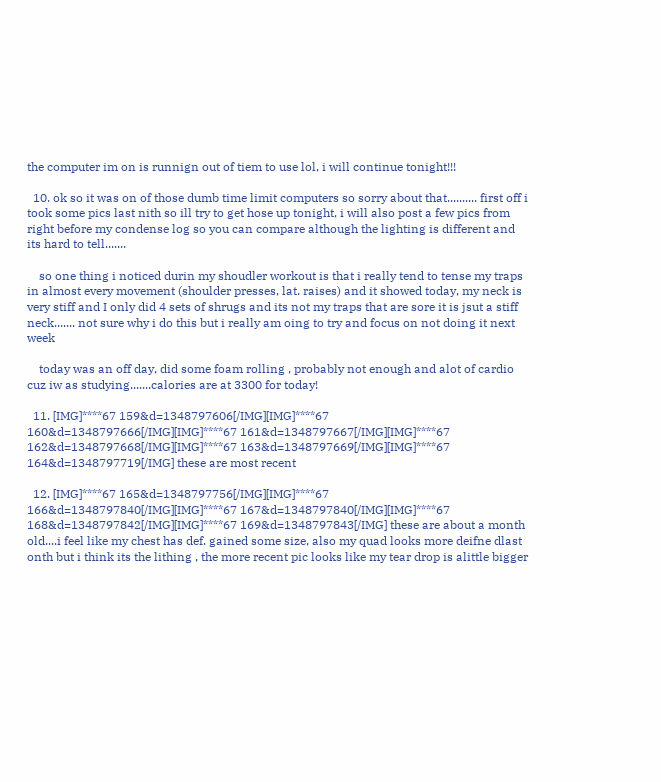the computer im on is runnign out of tiem to use lol, i will continue tonight!!!

  10. ok so it was on of those dumb time limit computers so sorry about that.......... first off i took some pics last nith so ill try to get hose up tonight, i will also post a few pics from right before my condense log so you can compare although the lighting is different and its hard to tell.......

    so one thing i noticed durin my shoudler workout is that i really tend to tense my traps in almost every movement (shoulder presses, lat. raises) and it showed today, my neck is very stiff and I only did 4 sets of shrugs and its not my traps that are sore it is jsut a stiff neck....... not sure why i do this but i really am oing to try and focus on not doing it next week

    today was an off day, did some foam rolling , probably not enough and alot of cardio cuz iw as studying.......calories are at 3300 for today!

  11. [IMG]****67 159&d=1348797606[/IMG][IMG]****67 160&d=1348797666[/IMG][IMG]****67 161&d=1348797667[/IMG][IMG]****67 162&d=1348797668[/IMG][IMG]****67 163&d=1348797669[/IMG][IMG]****67 164&d=1348797719[/IMG] these are most recent

  12. [IMG]****67 165&d=1348797756[/IMG][IMG]****67 166&d=1348797840[/IMG][IMG]****67 167&d=1348797840[/IMG][IMG]****67 168&d=1348797842[/IMG][IMG]****67 169&d=1348797843[/IMG] these are about a month old....i feel like my chest has def. gained some size, also my quad looks more deifne dlast onth but i think its the lithing , the more recent pic looks like my tear drop is alittle bigger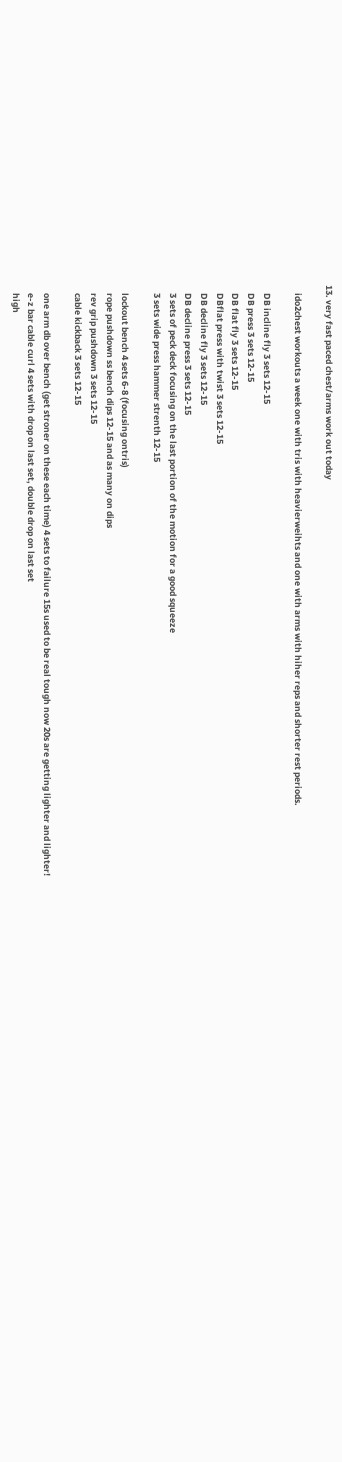13. very fast paced chest/arms work out today

    ido2chest workouts a week one with tris with heavierweihts and one with arms with hiher reps and shorter rest periods.

    DB incline fly 3 sets 12-15
    DB press 3 sets 12-15
    DB flat fly 3 sets 12-15
    DBflat press with twist 3 sets 12-15
    DB decline fly 3 sets 12-15
    DB decline press 3 sets 12-15
    3 sets of peck deck focusing on the last portion of the motion for a good squeeze
    3 sets wide press hammer strenth 12-15

    lockout bench 4 sets 6-8 (focusing ontris)
    rope pushdown ss bench dips 12-15 and as many on dips
    rev grip pushdown 3 sets 12-15
    cable kickback 3 sets 12-15

    one arm db over bench (get stroner on these each time) 4 sets to failure 15s used to be real tough now 20s are getting lighter and lighter!
    e-z bar cable curl 4 sets with drop on last set, double drop on last set
    high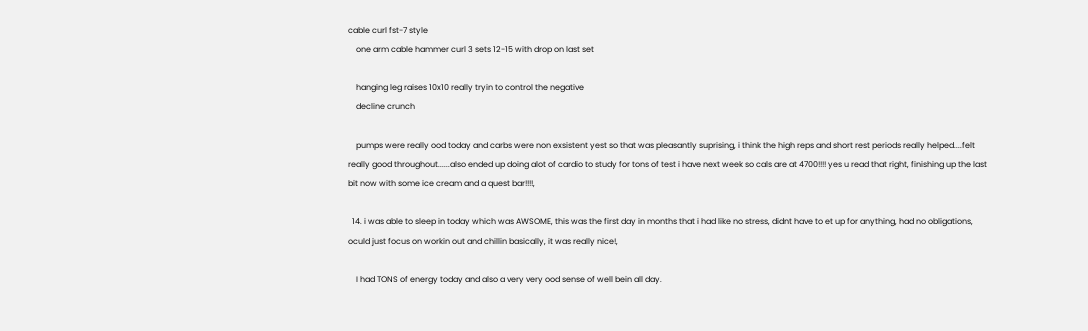cable curl fst-7 style
    one arm cable hammer curl 3 sets 12-15 with drop on last set

    hanging leg raises 10x10 really tryin to control the negative
    decline crunch

    pumps were really ood today and carbs were non exsistent yest so that was pleasantly suprising, i think the high reps and short rest periods really helped....felt really good throughout......also ended up doing alot of cardio to study for tons of test i have next week so cals are at 4700!!!! yes u read that right, finishing up the last bit now with some ice cream and a quest bar!!!!,

  14. i was able to sleep in today which was AWSOME, this was the first day in months that i had like no stress, didnt have to et up for anything, had no obligations, oculd just focus on workin out and chillin basically, it was really nice!,

    I had TONS of energy today and also a very very ood sense of well bein all day.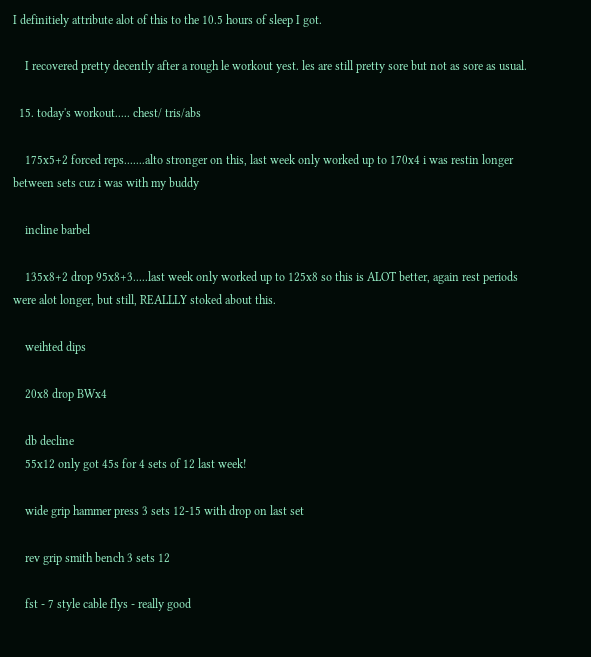I definitiely attribute alot of this to the 10.5 hours of sleep I got.

    I recovered pretty decently after a rough le workout yest. les are still pretty sore but not as sore as usual.

  15. today's workout..... chest/ tris/abs

    175x5+2 forced reps.......alto stronger on this, last week only worked up to 170x4 i was restin longer between sets cuz i was with my buddy

    incline barbel

    135x8+2 drop 95x8+3.....last week only worked up to 125x8 so this is ALOT better, again rest periods were alot longer, but still, REALLLY stoked about this.

    weihted dips

    20x8 drop BWx4

    db decline
    55x12 only got 45s for 4 sets of 12 last week!

    wide grip hammer press 3 sets 12-15 with drop on last set

    rev grip smith bench 3 sets 12

    fst - 7 style cable flys - really good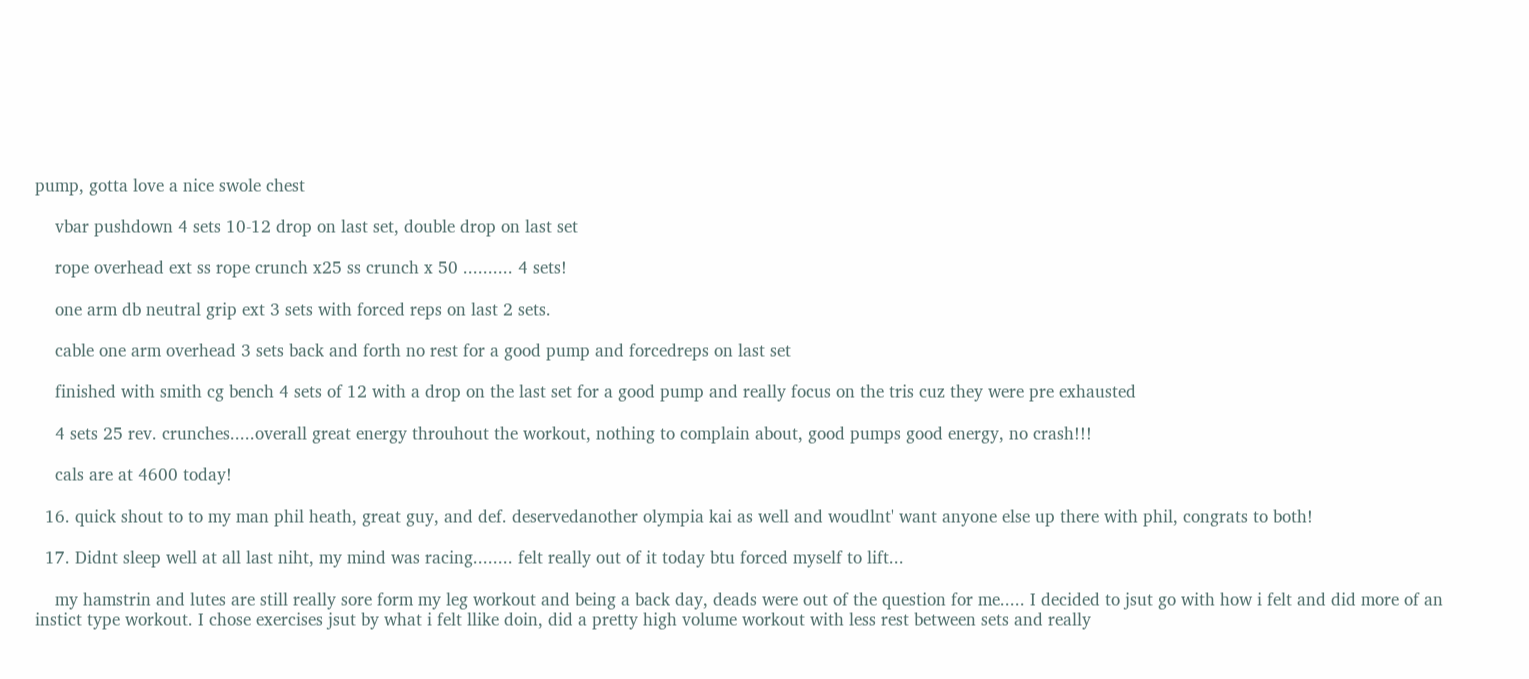pump, gotta love a nice swole chest

    vbar pushdown 4 sets 10-12 drop on last set, double drop on last set

    rope overhead ext ss rope crunch x25 ss crunch x 50 .......... 4 sets!

    one arm db neutral grip ext 3 sets with forced reps on last 2 sets.

    cable one arm overhead 3 sets back and forth no rest for a good pump and forcedreps on last set

    finished with smith cg bench 4 sets of 12 with a drop on the last set for a good pump and really focus on the tris cuz they were pre exhausted

    4 sets 25 rev. crunches.....overall great energy throuhout the workout, nothing to complain about, good pumps good energy, no crash!!!

    cals are at 4600 today!

  16. quick shout to to my man phil heath, great guy, and def. deservedanother olympia kai as well and woudlnt' want anyone else up there with phil, congrats to both!

  17. Didnt sleep well at all last niht, my mind was racing........ felt really out of it today btu forced myself to lift...

    my hamstrin and lutes are still really sore form my leg workout and being a back day, deads were out of the question for me..... I decided to jsut go with how i felt and did more of an instict type workout. I chose exercises jsut by what i felt llike doin, did a pretty high volume workout with less rest between sets and really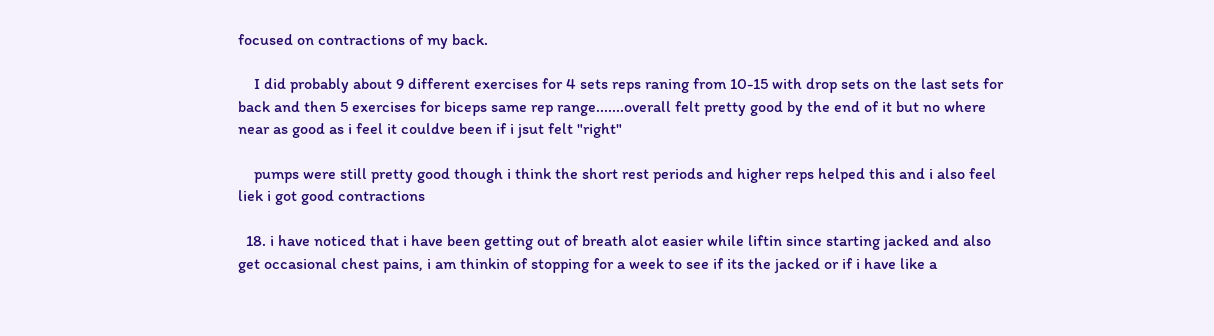focused on contractions of my back.

    I did probably about 9 different exercises for 4 sets reps raning from 10-15 with drop sets on the last sets for back and then 5 exercises for biceps same rep range.......overall felt pretty good by the end of it but no where near as good as i feel it couldve been if i jsut felt "right"

    pumps were still pretty good though i think the short rest periods and higher reps helped this and i also feel liek i got good contractions

  18. i have noticed that i have been getting out of breath alot easier while liftin since starting jacked and also get occasional chest pains, i am thinkin of stopping for a week to see if its the jacked or if i have like a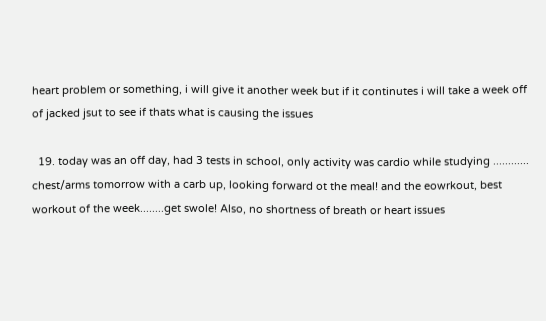heart problem or something, i will give it another week but if it continutes i will take a week off of jacked jsut to see if thats what is causing the issues

  19. today was an off day, had 3 tests in school, only activity was cardio while studying ............ chest/arms tomorrow with a carb up, looking forward ot the meal! and the eowrkout, best workout of the week........get swole! Also, no shortness of breath or heart issues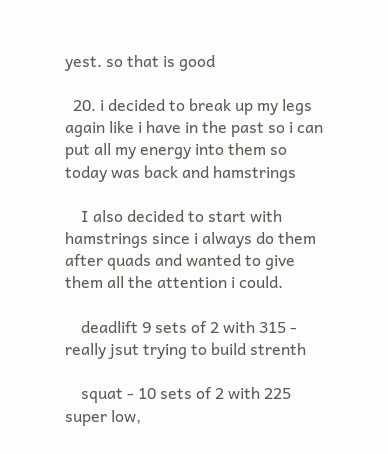yest. so that is good

  20. i decided to break up my legs again like i have in the past so i can put all my energy into them so today was back and hamstrings

    I also decided to start with hamstrings since i always do them after quads and wanted to give them all the attention i could.

    deadlift 9 sets of 2 with 315 - really jsut trying to build strenth

    squat - 10 sets of 2 with 225 super low,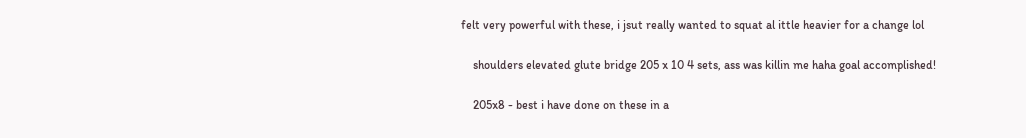felt very powerful with these, i jsut really wanted to squat al ittle heavier for a change lol

    shoulders elevated glute bridge 205 x 10 4 sets, ass was killin me haha goal accomplished!

    205x8 - best i have done on these in a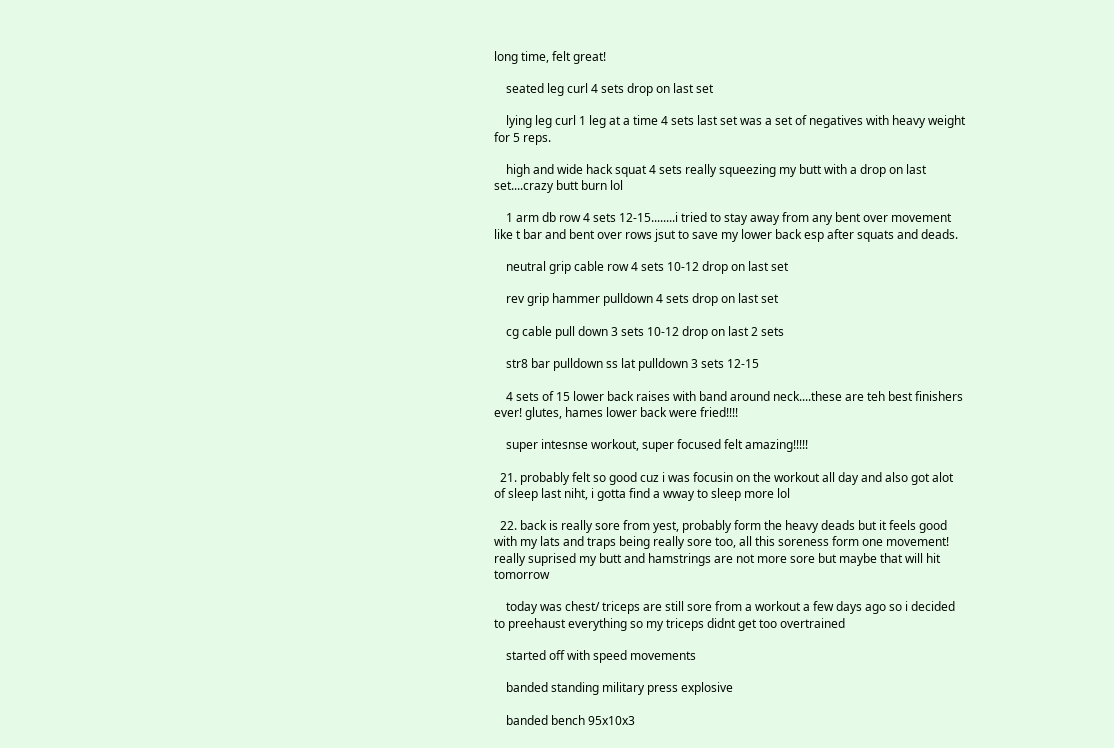long time, felt great!

    seated leg curl 4 sets drop on last set

    lying leg curl 1 leg at a time 4 sets last set was a set of negatives with heavy weight for 5 reps.

    high and wide hack squat 4 sets really squeezing my butt with a drop on last set....crazy butt burn lol

    1 arm db row 4 sets 12-15........i tried to stay away from any bent over movement like t bar and bent over rows jsut to save my lower back esp after squats and deads.

    neutral grip cable row 4 sets 10-12 drop on last set

    rev grip hammer pulldown 4 sets drop on last set

    cg cable pull down 3 sets 10-12 drop on last 2 sets

    str8 bar pulldown ss lat pulldown 3 sets 12-15

    4 sets of 15 lower back raises with band around neck....these are teh best finishers ever! glutes, hames lower back were fried!!!!

    super intesnse workout, super focused felt amazing!!!!!

  21. probably felt so good cuz i was focusin on the workout all day and also got alot of sleep last niht, i gotta find a wway to sleep more lol

  22. back is really sore from yest, probably form the heavy deads but it feels good with my lats and traps being really sore too, all this soreness form one movement! really suprised my butt and hamstrings are not more sore but maybe that will hit tomorrow

    today was chest/ triceps are still sore from a workout a few days ago so i decided to preehaust everything so my triceps didnt get too overtrained

    started off with speed movements

    banded standing military press explosive

    banded bench 95x10x3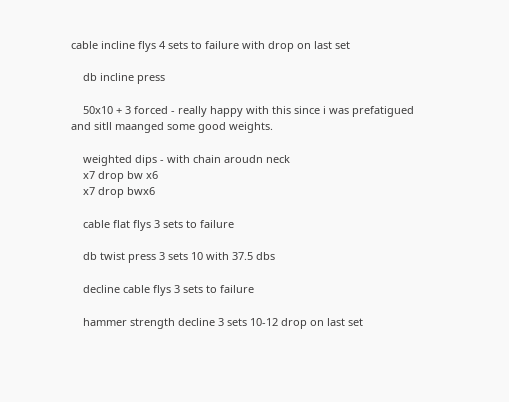cable incline flys 4 sets to failure with drop on last set

    db incline press

    50x10 + 3 forced - really happy with this since i was prefatigued and sitll maanged some good weights.

    weighted dips - with chain aroudn neck
    x7 drop bw x6
    x7 drop bwx6

    cable flat flys 3 sets to failure

    db twist press 3 sets 10 with 37.5 dbs

    decline cable flys 3 sets to failure

    hammer strength decline 3 sets 10-12 drop on last set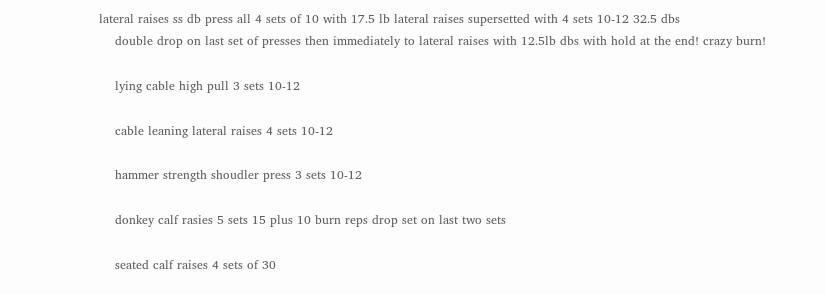lateral raises ss db press all 4 sets of 10 with 17.5 lb lateral raises supersetted with 4 sets 10-12 32.5 dbs
    double drop on last set of presses then immediately to lateral raises with 12.5lb dbs with hold at the end! crazy burn!

    lying cable high pull 3 sets 10-12

    cable leaning lateral raises 4 sets 10-12

    hammer strength shoudler press 3 sets 10-12

    donkey calf rasies 5 sets 15 plus 10 burn reps drop set on last two sets

    seated calf raises 4 sets of 30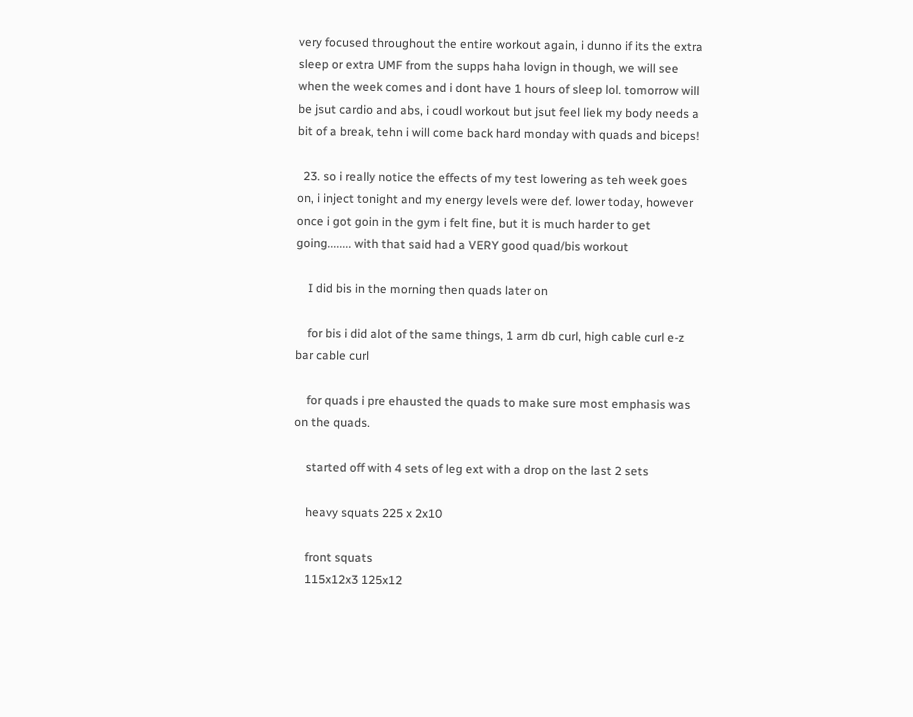very focused throughout the entire workout again, i dunno if its the extra sleep or extra UMF from the supps haha lovign in though, we will see when the week comes and i dont have 1 hours of sleep lol. tomorrow will be jsut cardio and abs, i coudl workout but jsut feel liek my body needs a bit of a break, tehn i will come back hard monday with quads and biceps!

  23. so i really notice the effects of my test lowering as teh week goes on, i inject tonight and my energy levels were def. lower today, however once i got goin in the gym i felt fine, but it is much harder to get going........ with that said had a VERY good quad/bis workout

    I did bis in the morning then quads later on

    for bis i did alot of the same things, 1 arm db curl, high cable curl e-z bar cable curl

    for quads i pre ehausted the quads to make sure most emphasis was on the quads.

    started off with 4 sets of leg ext with a drop on the last 2 sets

    heavy squats 225 x 2x10

    front squats
    115x12x3 125x12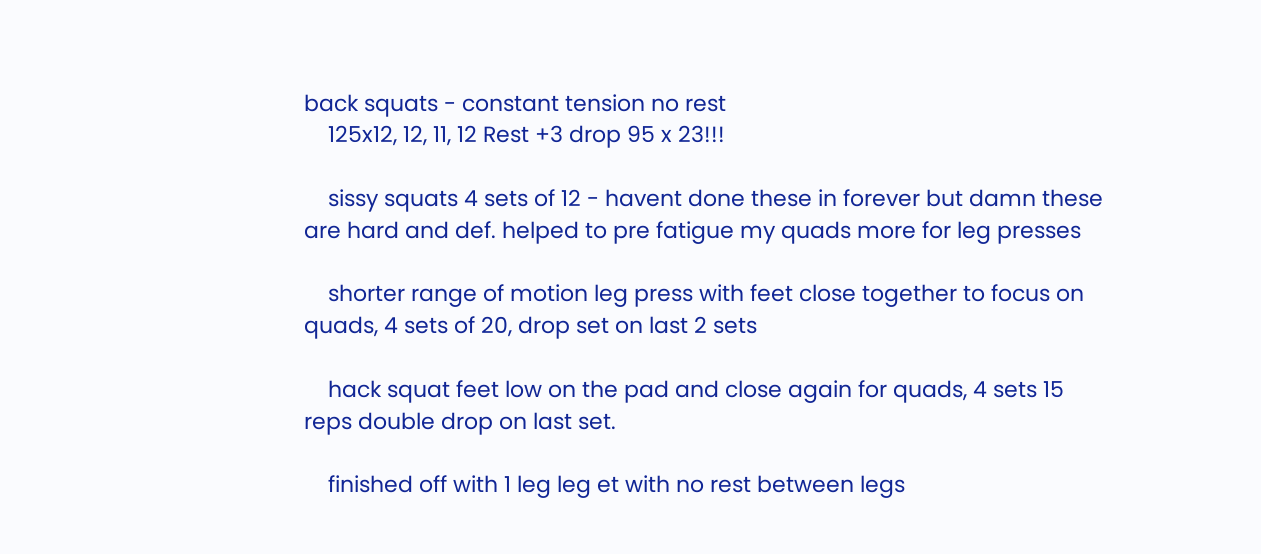back squats - constant tension no rest
    125x12, 12, 11, 12 Rest +3 drop 95 x 23!!!

    sissy squats 4 sets of 12 - havent done these in forever but damn these are hard and def. helped to pre fatigue my quads more for leg presses

    shorter range of motion leg press with feet close together to focus on quads, 4 sets of 20, drop set on last 2 sets

    hack squat feet low on the pad and close again for quads, 4 sets 15 reps double drop on last set.

    finished off with 1 leg leg et with no rest between legs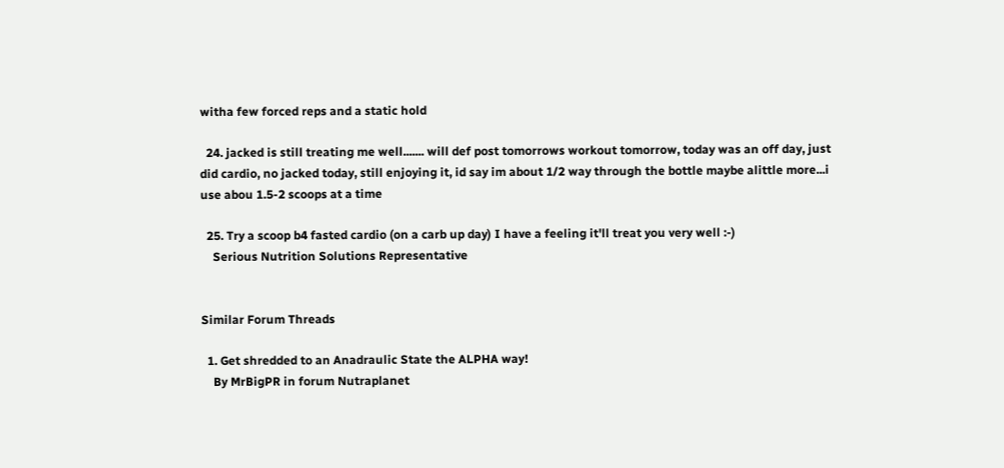witha few forced reps and a static hold

  24. jacked is still treating me well....... will def post tomorrows workout tomorrow, today was an off day, just did cardio, no jacked today, still enjoying it, id say im about 1/2 way through the bottle maybe alittle more...i use abou 1.5-2 scoops at a time

  25. Try a scoop b4 fasted cardio (on a carb up day) I have a feeling it'll treat you very well :-)
    Serious Nutrition Solutions Representative


Similar Forum Threads

  1. Get shredded to an Anadraulic State the ALPHA way!
    By MrBigPR in forum Nutraplanet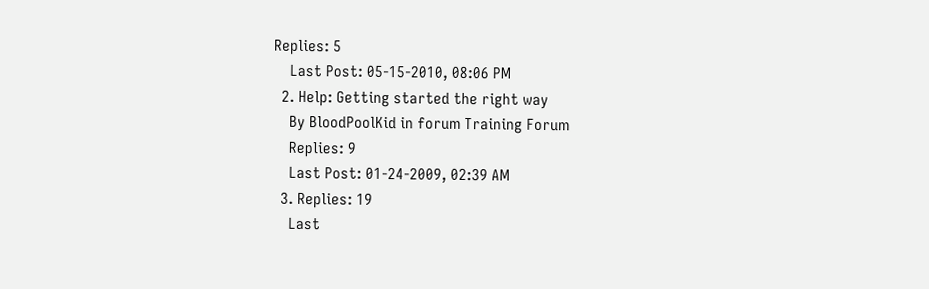Replies: 5
    Last Post: 05-15-2010, 08:06 PM
  2. Help: Getting started the right way
    By BloodPoolKid in forum Training Forum
    Replies: 9
    Last Post: 01-24-2009, 02:39 AM
  3. Replies: 19
    Last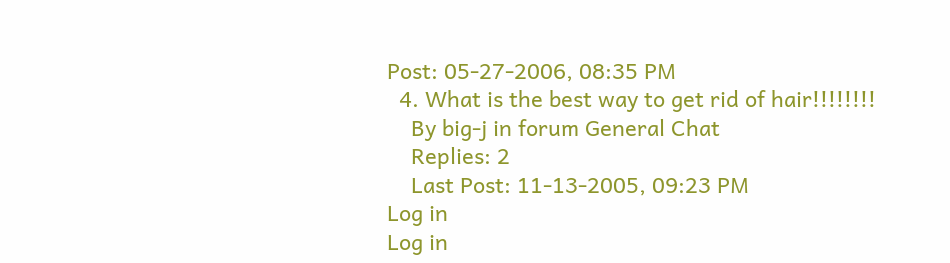Post: 05-27-2006, 08:35 PM
  4. What is the best way to get rid of hair!!!!!!!!
    By big-j in forum General Chat
    Replies: 2
    Last Post: 11-13-2005, 09:23 PM
Log in
Log in